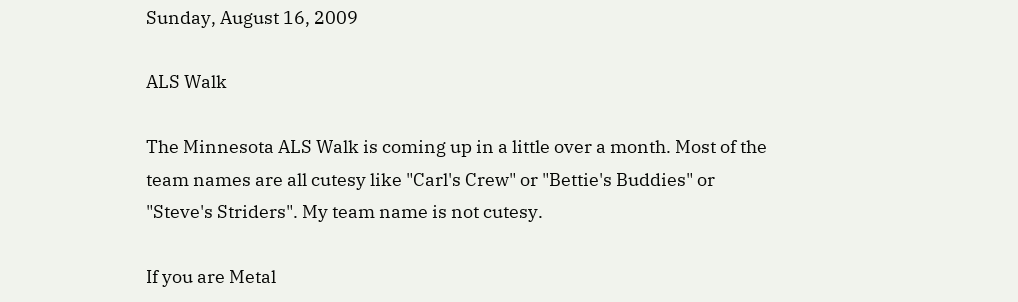Sunday, August 16, 2009

ALS Walk

The Minnesota ALS Walk is coming up in a little over a month. Most of the team names are all cutesy like "Carl's Crew" or "Bettie's Buddies" or "Steve's Striders". My team name is not cutesy.

If you are Metal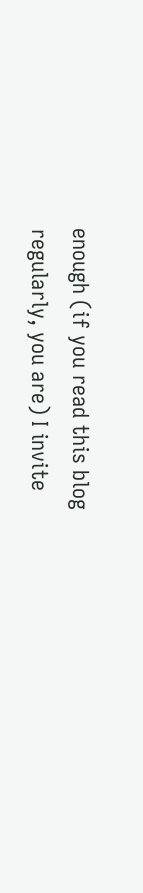enough (if you read this blog regularly, you are) I invite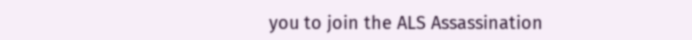you to join the ALS Assassination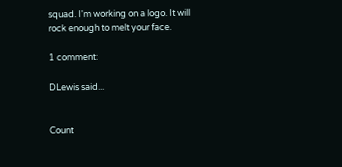squad. I'm working on a logo. It will rock enough to melt your face.

1 comment:

DLewis said...


Count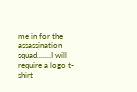me in for the assassination squad.......I will require a logo t-shirt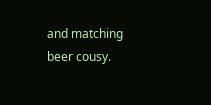and matching beer cousy.